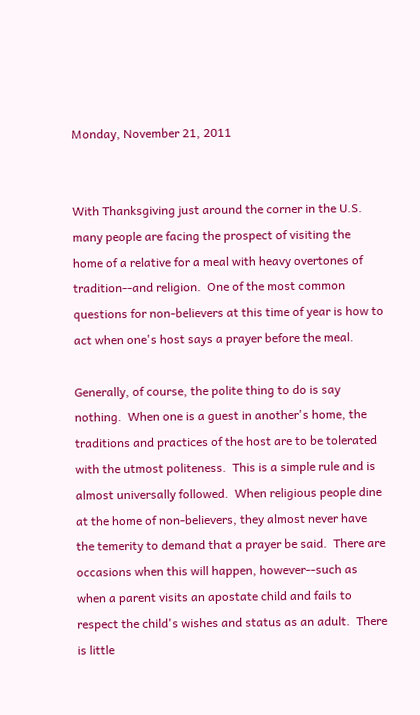Monday, November 21, 2011


With Thanksgiving just around the corner in the U.S. many people are facing the prospect of visiting the home of a relative for a meal with heavy overtones of tradition--and religion.  One of the most common questions for non-believers at this time of year is how to act when one's host says a prayer before the meal.

Generally, of course, the polite thing to do is say nothing.  When one is a guest in another's home, the traditions and practices of the host are to be tolerated with the utmost politeness.  This is a simple rule and is almost universally followed.  When religious people dine at the home of non-believers, they almost never have the temerity to demand that a prayer be said.  There are occasions when this will happen, however--such as when a parent visits an apostate child and fails to respect the child's wishes and status as an adult.  There is little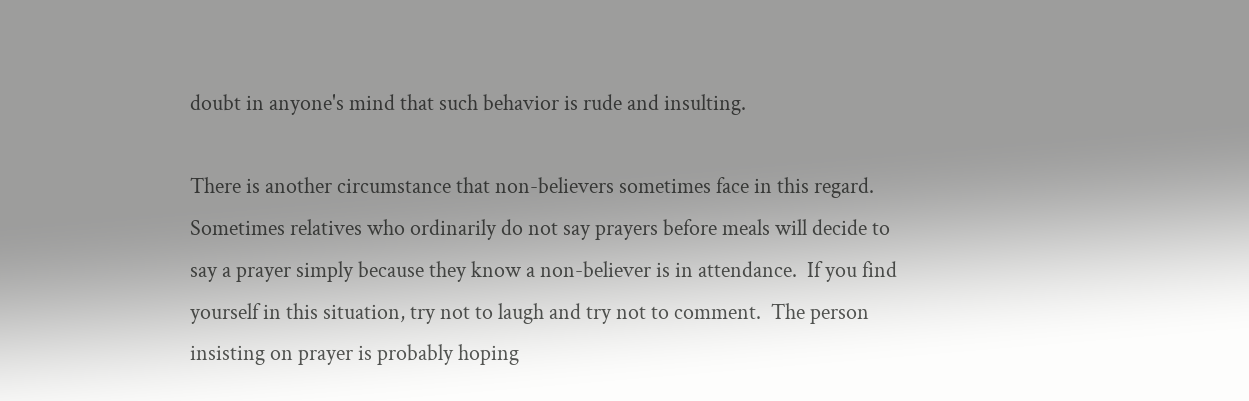doubt in anyone's mind that such behavior is rude and insulting.

There is another circumstance that non-believers sometimes face in this regard.  Sometimes relatives who ordinarily do not say prayers before meals will decide to say a prayer simply because they know a non-believer is in attendance.  If you find yourself in this situation, try not to laugh and try not to comment.  The person insisting on prayer is probably hoping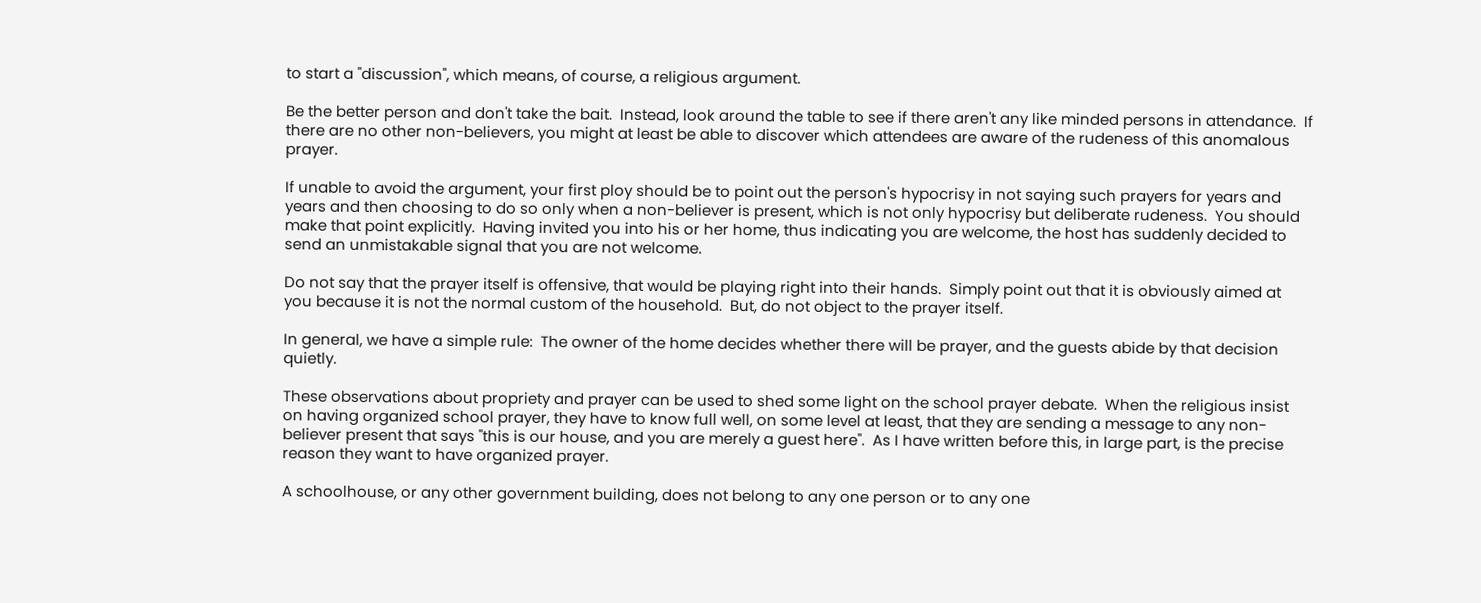to start a "discussion", which means, of course, a religious argument.

Be the better person and don't take the bait.  Instead, look around the table to see if there aren't any like minded persons in attendance.  If there are no other non-believers, you might at least be able to discover which attendees are aware of the rudeness of this anomalous prayer.

If unable to avoid the argument, your first ploy should be to point out the person's hypocrisy in not saying such prayers for years and years and then choosing to do so only when a non-believer is present, which is not only hypocrisy but deliberate rudeness.  You should make that point explicitly.  Having invited you into his or her home, thus indicating you are welcome, the host has suddenly decided to send an unmistakable signal that you are not welcome.

Do not say that the prayer itself is offensive, that would be playing right into their hands.  Simply point out that it is obviously aimed at you because it is not the normal custom of the household.  But, do not object to the prayer itself.

In general, we have a simple rule:  The owner of the home decides whether there will be prayer, and the guests abide by that decision quietly.

These observations about propriety and prayer can be used to shed some light on the school prayer debate.  When the religious insist on having organized school prayer, they have to know full well, on some level at least, that they are sending a message to any non-believer present that says "this is our house, and you are merely a guest here".  As I have written before this, in large part, is the precise reason they want to have organized prayer.

A schoolhouse, or any other government building, does not belong to any one person or to any one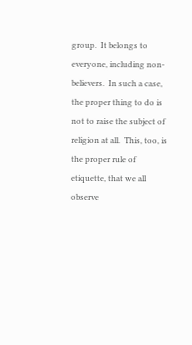group.  It belongs to everyone, including non-believers.  In such a case, the proper thing to do is not to raise the subject of religion at all.  This, too, is the proper rule of etiquette, that we all observe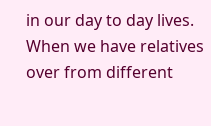in our day to day lives.  When we have relatives over from different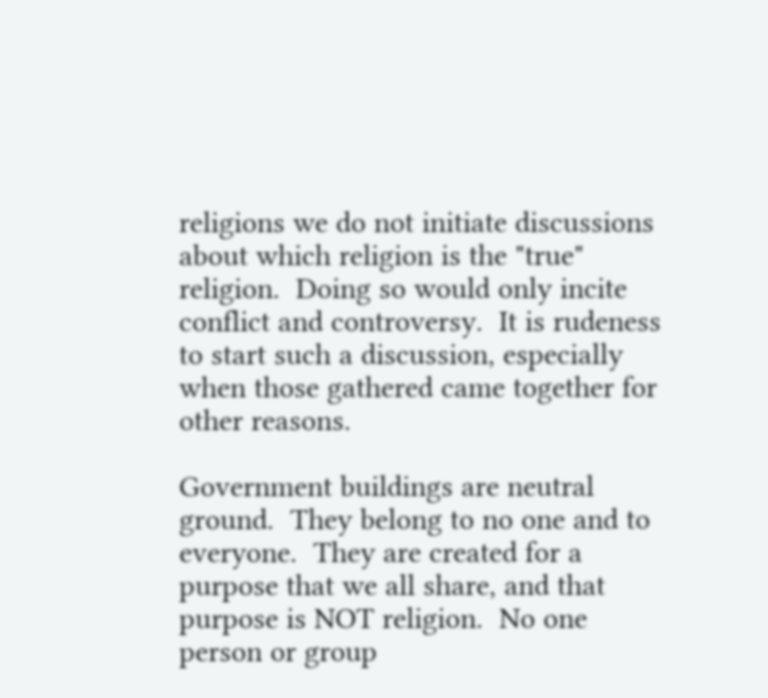religions we do not initiate discussions about which religion is the "true" religion.  Doing so would only incite conflict and controversy.  It is rudeness to start such a discussion, especially when those gathered came together for other reasons.

Government buildings are neutral ground.  They belong to no one and to everyone.  They are created for a purpose that we all share, and that purpose is NOT religion.  No one person or group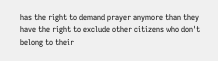has the right to demand prayer anymore than they have the right to exclude other citizens who don't belong to their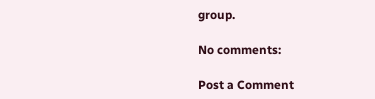group.

No comments:

Post a Comment